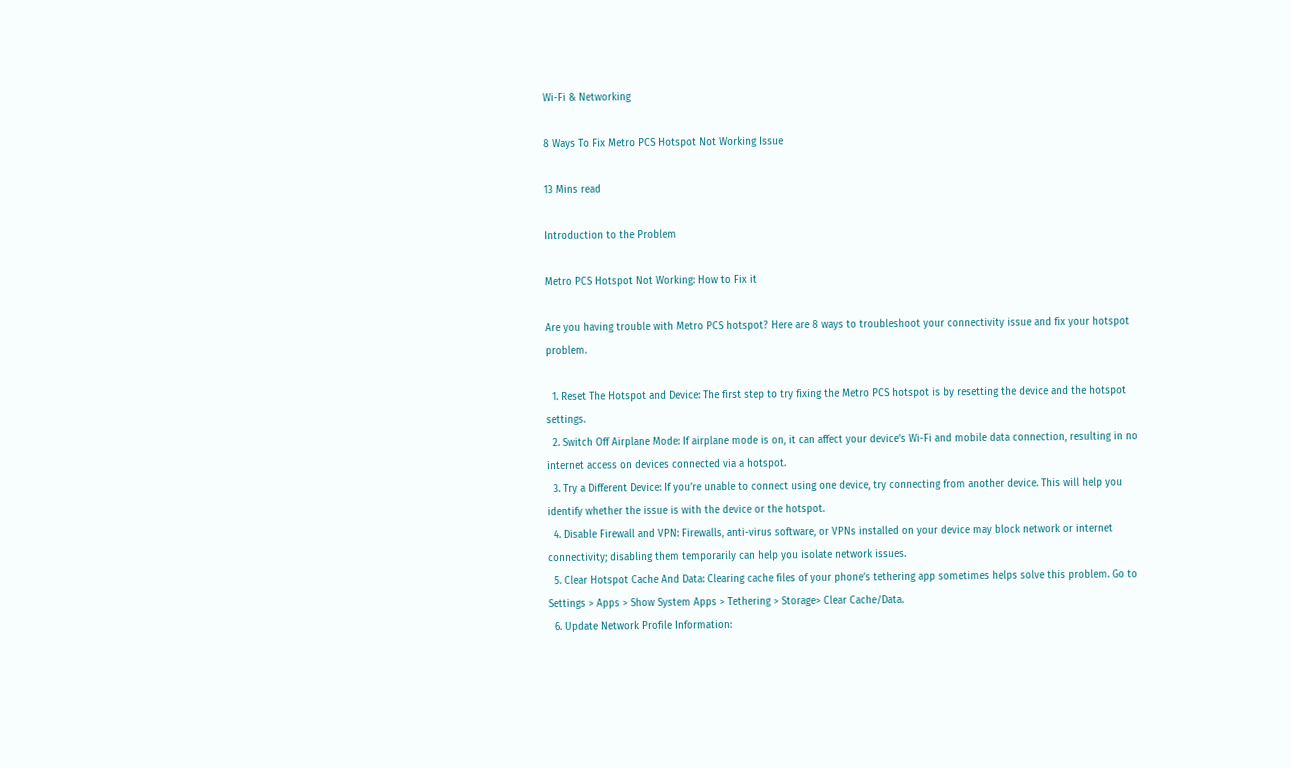Wi-Fi & Networking

8 Ways To Fix Metro PCS Hotspot Not Working Issue

13 Mins read

Introduction to the Problem

Metro PCS Hotspot Not Working: How to Fix it

Are you having trouble with Metro PCS hotspot? Here are 8 ways to troubleshoot your connectivity issue and fix your hotspot problem.

  1. Reset The Hotspot and Device: The first step to try fixing the Metro PCS hotspot is by resetting the device and the hotspot settings.
  2. Switch Off Airplane Mode: If airplane mode is on, it can affect your device’s Wi-Fi and mobile data connection, resulting in no internet access on devices connected via a hotspot.
  3. Try a Different Device: If you’re unable to connect using one device, try connecting from another device. This will help you identify whether the issue is with the device or the hotspot.
  4. Disable Firewall and VPN: Firewalls, anti-virus software, or VPNs installed on your device may block network or internet connectivity; disabling them temporarily can help you isolate network issues.
  5. Clear Hotspot Cache And Data: Clearing cache files of your phone’s tethering app sometimes helps solve this problem. Go to Settings > Apps > Show System Apps > Tethering > Storage> Clear Cache/Data.
  6. Update Network Profile Information: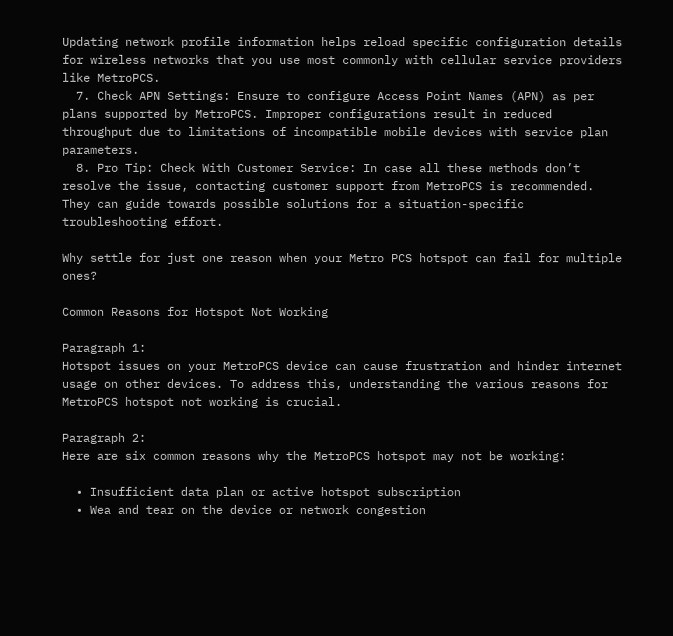Updating network profile information helps reload specific configuration details for wireless networks that you use most commonly with cellular service providers like MetroPCS.
  7. Check APN Settings: Ensure to configure Access Point Names (APN) as per plans supported by MetroPCS. Improper configurations result in reduced throughput due to limitations of incompatible mobile devices with service plan parameters.
  8. Pro Tip: Check With Customer Service: In case all these methods don’t resolve the issue, contacting customer support from MetroPCS is recommended. They can guide towards possible solutions for a situation-specific troubleshooting effort.

Why settle for just one reason when your Metro PCS hotspot can fail for multiple ones?

Common Reasons for Hotspot Not Working

Paragraph 1:
Hotspot issues on your MetroPCS device can cause frustration and hinder internet usage on other devices. To address this, understanding the various reasons for MetroPCS hotspot not working is crucial.

Paragraph 2:
Here are six common reasons why the MetroPCS hotspot may not be working:

  • Insufficient data plan or active hotspot subscription
  • Wea and tear on the device or network congestion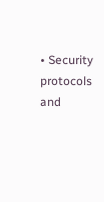• Security protocols and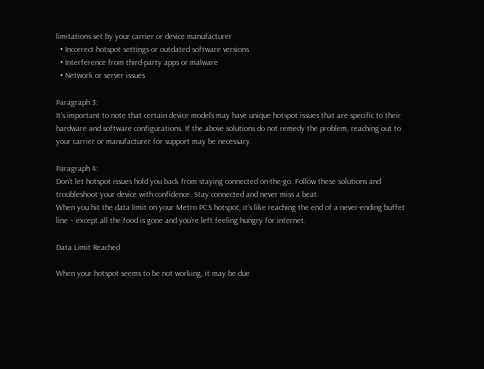limitations set by your carrier or device manufacturer
  • Incorrect hotspot settings or outdated software versions
  • Interference from third-party apps or malware
  • Network or server issues

Paragraph 3:
It’s important to note that certain device models may have unique hotspot issues that are specific to their hardware and software configurations. If the above solutions do not remedy the problem, reaching out to your carrier or manufacturer for support may be necessary.

Paragraph 4:
Don’t let hotspot issues hold you back from staying connected on-the-go. Follow these solutions and troubleshoot your device with confidence. Stay connected and never miss a beat.
When you hit the data limit on your Metro PCS hotspot, it’s like reaching the end of a never-ending buffet line – except all the food is gone and you’re left feeling hungry for internet.

Data Limit Reached

When your hotspot seems to be not working, it may be due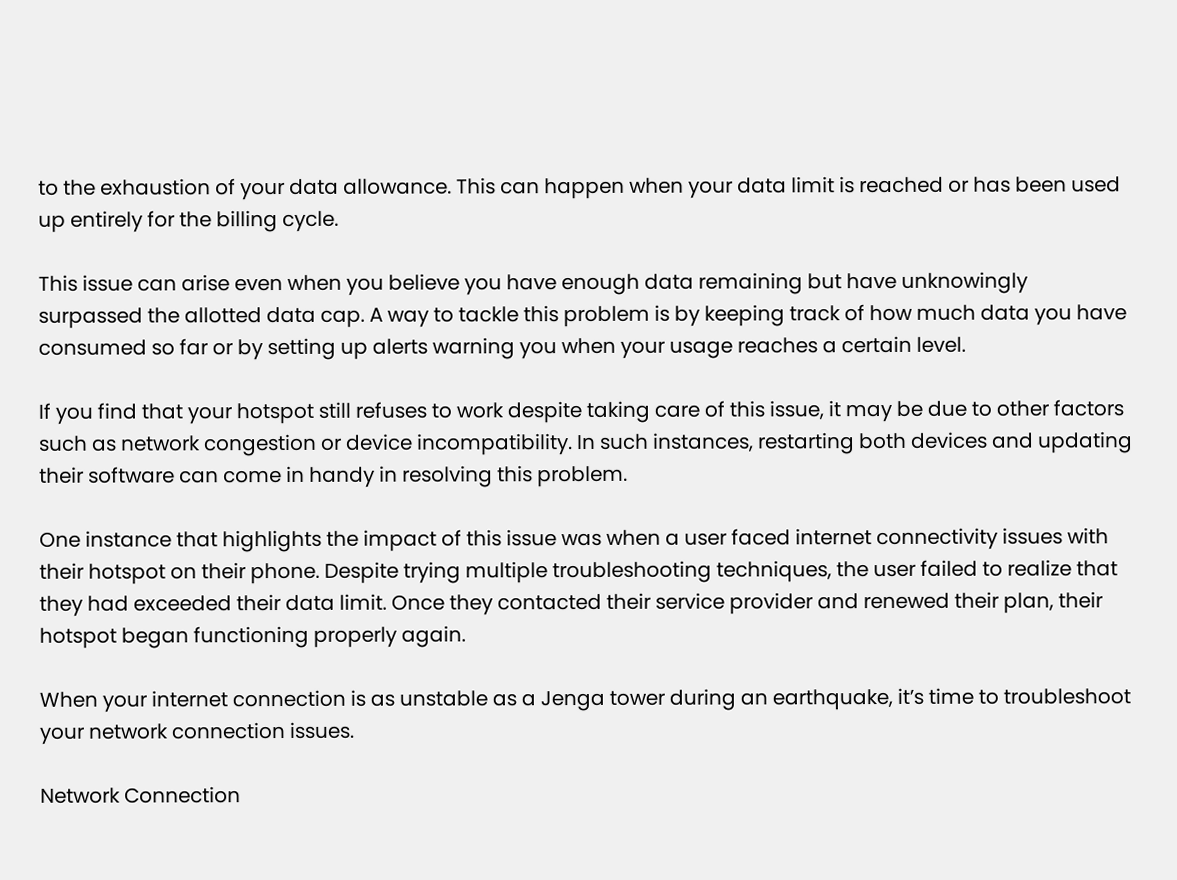to the exhaustion of your data allowance. This can happen when your data limit is reached or has been used up entirely for the billing cycle.

This issue can arise even when you believe you have enough data remaining but have unknowingly surpassed the allotted data cap. A way to tackle this problem is by keeping track of how much data you have consumed so far or by setting up alerts warning you when your usage reaches a certain level.

If you find that your hotspot still refuses to work despite taking care of this issue, it may be due to other factors such as network congestion or device incompatibility. In such instances, restarting both devices and updating their software can come in handy in resolving this problem.

One instance that highlights the impact of this issue was when a user faced internet connectivity issues with their hotspot on their phone. Despite trying multiple troubleshooting techniques, the user failed to realize that they had exceeded their data limit. Once they contacted their service provider and renewed their plan, their hotspot began functioning properly again.

When your internet connection is as unstable as a Jenga tower during an earthquake, it’s time to troubleshoot your network connection issues.

Network Connection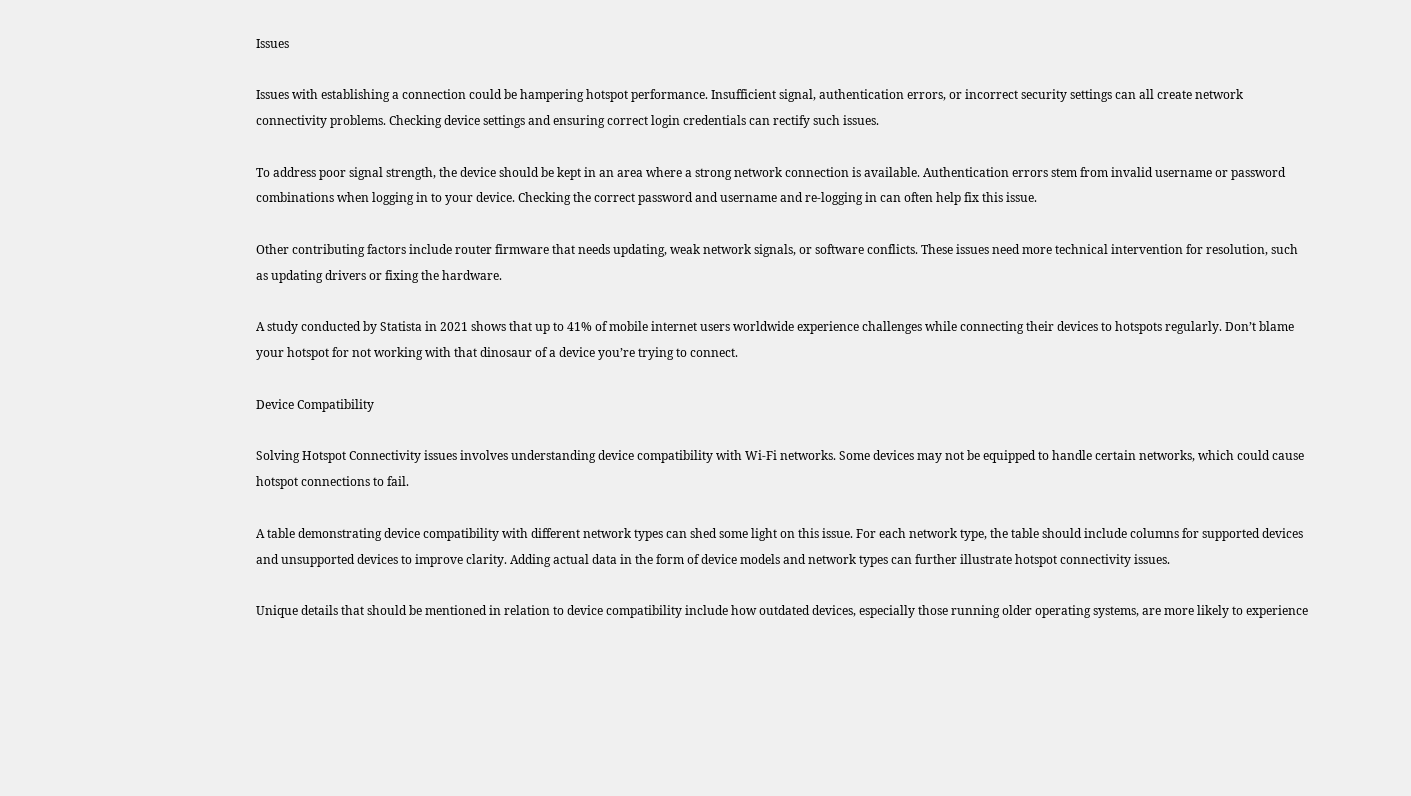Issues

Issues with establishing a connection could be hampering hotspot performance. Insufficient signal, authentication errors, or incorrect security settings can all create network connectivity problems. Checking device settings and ensuring correct login credentials can rectify such issues.

To address poor signal strength, the device should be kept in an area where a strong network connection is available. Authentication errors stem from invalid username or password combinations when logging in to your device. Checking the correct password and username and re-logging in can often help fix this issue.

Other contributing factors include router firmware that needs updating, weak network signals, or software conflicts. These issues need more technical intervention for resolution, such as updating drivers or fixing the hardware.

A study conducted by Statista in 2021 shows that up to 41% of mobile internet users worldwide experience challenges while connecting their devices to hotspots regularly. Don’t blame your hotspot for not working with that dinosaur of a device you’re trying to connect.

Device Compatibility

Solving Hotspot Connectivity issues involves understanding device compatibility with Wi-Fi networks. Some devices may not be equipped to handle certain networks, which could cause hotspot connections to fail.

A table demonstrating device compatibility with different network types can shed some light on this issue. For each network type, the table should include columns for supported devices and unsupported devices to improve clarity. Adding actual data in the form of device models and network types can further illustrate hotspot connectivity issues.

Unique details that should be mentioned in relation to device compatibility include how outdated devices, especially those running older operating systems, are more likely to experience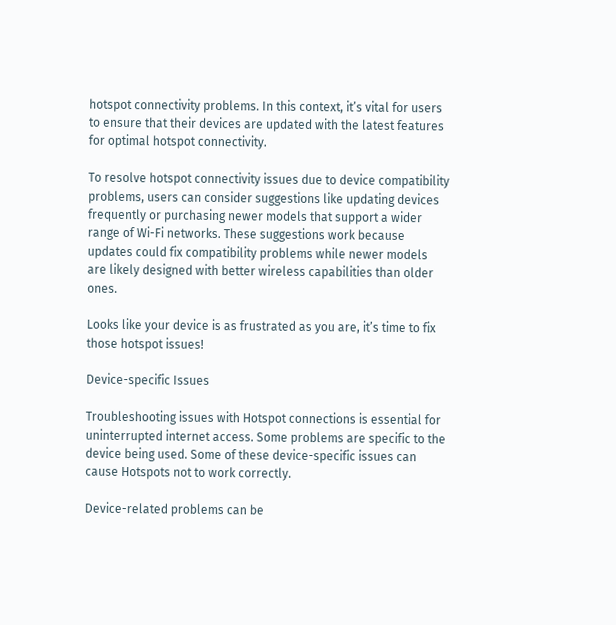hotspot connectivity problems. In this context, it’s vital for users to ensure that their devices are updated with the latest features for optimal hotspot connectivity.

To resolve hotspot connectivity issues due to device compatibility problems, users can consider suggestions like updating devices frequently or purchasing newer models that support a wider range of Wi-Fi networks. These suggestions work because updates could fix compatibility problems while newer models are likely designed with better wireless capabilities than older ones.

Looks like your device is as frustrated as you are, it’s time to fix those hotspot issues!

Device-specific Issues

Troubleshooting issues with Hotspot connections is essential for uninterrupted internet access. Some problems are specific to the device being used. Some of these device-specific issues can cause Hotspots not to work correctly.

Device-related problems can be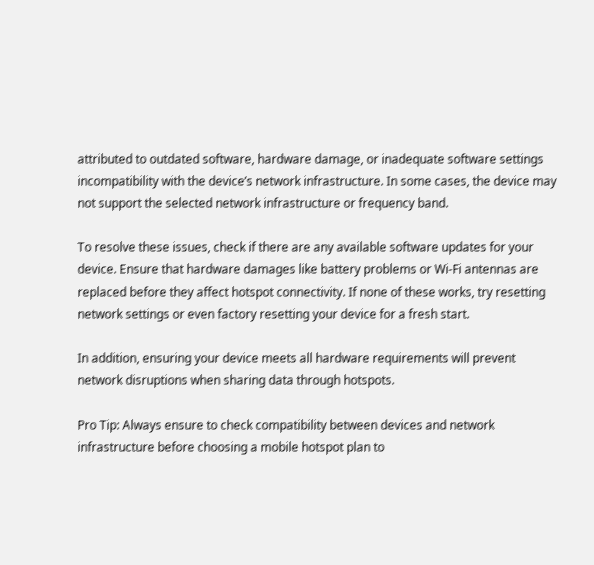attributed to outdated software, hardware damage, or inadequate software settings incompatibility with the device’s network infrastructure. In some cases, the device may not support the selected network infrastructure or frequency band.

To resolve these issues, check if there are any available software updates for your device. Ensure that hardware damages like battery problems or Wi-Fi antennas are replaced before they affect hotspot connectivity. If none of these works, try resetting network settings or even factory resetting your device for a fresh start.

In addition, ensuring your device meets all hardware requirements will prevent network disruptions when sharing data through hotspots.

Pro Tip: Always ensure to check compatibility between devices and network infrastructure before choosing a mobile hotspot plan to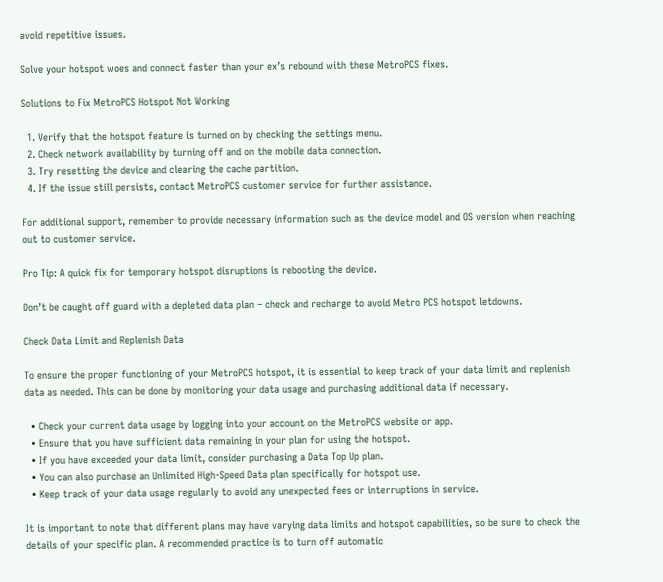avoid repetitive issues.

Solve your hotspot woes and connect faster than your ex’s rebound with these MetroPCS fixes.

Solutions to Fix MetroPCS Hotspot Not Working

  1. Verify that the hotspot feature is turned on by checking the settings menu.
  2. Check network availability by turning off and on the mobile data connection.
  3. Try resetting the device and clearing the cache partition.
  4. If the issue still persists, contact MetroPCS customer service for further assistance.

For additional support, remember to provide necessary information such as the device model and OS version when reaching out to customer service.

Pro Tip: A quick fix for temporary hotspot disruptions is rebooting the device.

Don’t be caught off guard with a depleted data plan – check and recharge to avoid Metro PCS hotspot letdowns.

Check Data Limit and Replenish Data

To ensure the proper functioning of your MetroPCS hotspot, it is essential to keep track of your data limit and replenish data as needed. This can be done by monitoring your data usage and purchasing additional data if necessary.

  • Check your current data usage by logging into your account on the MetroPCS website or app.
  • Ensure that you have sufficient data remaining in your plan for using the hotspot.
  • If you have exceeded your data limit, consider purchasing a Data Top Up plan.
  • You can also purchase an Unlimited High-Speed Data plan specifically for hotspot use.
  • Keep track of your data usage regularly to avoid any unexpected fees or interruptions in service.

It is important to note that different plans may have varying data limits and hotspot capabilities, so be sure to check the details of your specific plan. A recommended practice is to turn off automatic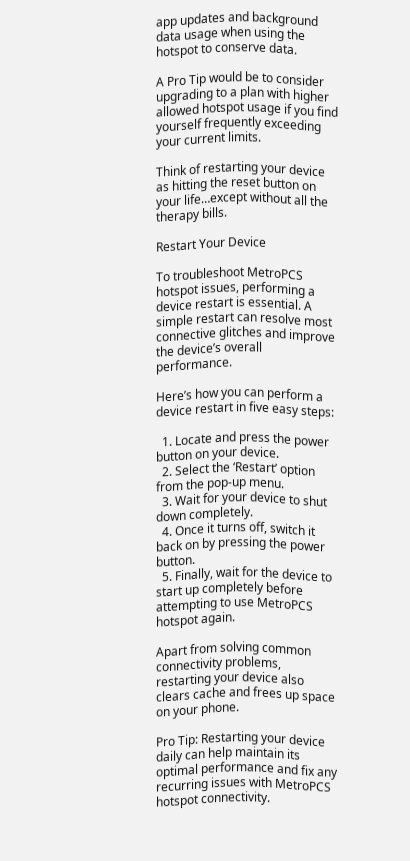app updates and background data usage when using the hotspot to conserve data.

A Pro Tip would be to consider upgrading to a plan with higher allowed hotspot usage if you find yourself frequently exceeding your current limits.

Think of restarting your device as hitting the reset button on your life…except without all the therapy bills.

Restart Your Device

To troubleshoot MetroPCS hotspot issues, performing a device restart is essential. A simple restart can resolve most connective glitches and improve the device’s overall performance.

Here’s how you can perform a device restart in five easy steps:

  1. Locate and press the power button on your device.
  2. Select the ‘Restart’ option from the pop-up menu.
  3. Wait for your device to shut down completely.
  4. Once it turns off, switch it back on by pressing the power button.
  5. Finally, wait for the device to start up completely before attempting to use MetroPCS hotspot again.

Apart from solving common connectivity problems, restarting your device also clears cache and frees up space on your phone.

Pro Tip: Restarting your device daily can help maintain its optimal performance and fix any recurring issues with MetroPCS hotspot connectivity.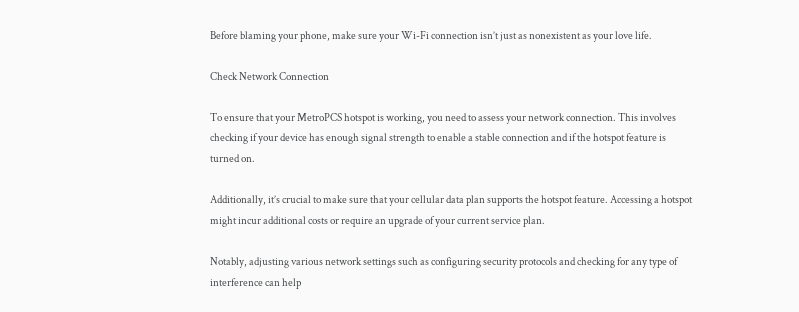Before blaming your phone, make sure your Wi-Fi connection isn’t just as nonexistent as your love life.

Check Network Connection

To ensure that your MetroPCS hotspot is working, you need to assess your network connection. This involves checking if your device has enough signal strength to enable a stable connection and if the hotspot feature is turned on.

Additionally, it’s crucial to make sure that your cellular data plan supports the hotspot feature. Accessing a hotspot might incur additional costs or require an upgrade of your current service plan.

Notably, adjusting various network settings such as configuring security protocols and checking for any type of interference can help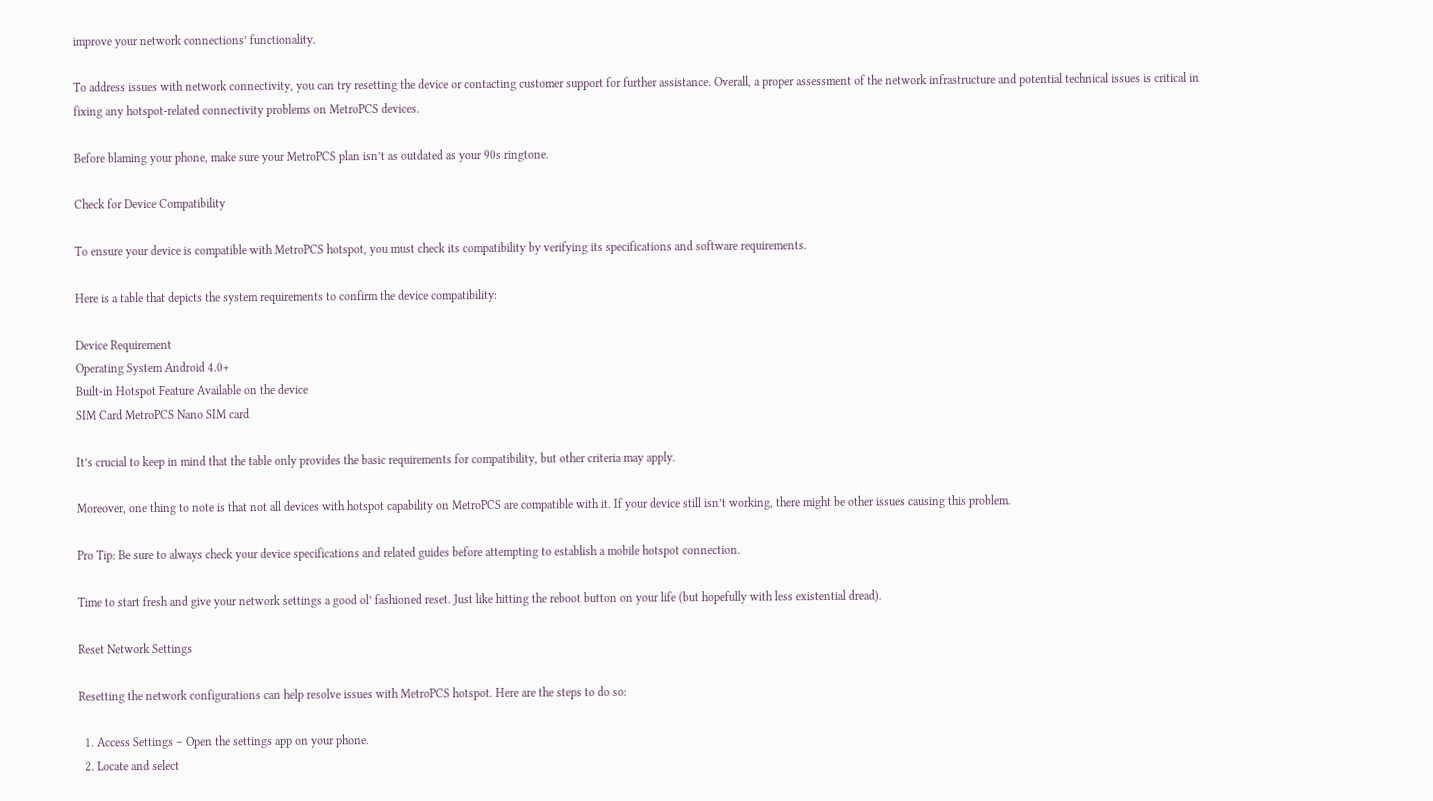improve your network connections’ functionality.

To address issues with network connectivity, you can try resetting the device or contacting customer support for further assistance. Overall, a proper assessment of the network infrastructure and potential technical issues is critical in fixing any hotspot-related connectivity problems on MetroPCS devices.

Before blaming your phone, make sure your MetroPCS plan isn’t as outdated as your 90s ringtone.

Check for Device Compatibility

To ensure your device is compatible with MetroPCS hotspot, you must check its compatibility by verifying its specifications and software requirements.

Here is a table that depicts the system requirements to confirm the device compatibility:

Device Requirement
Operating System Android 4.0+
Built-in Hotspot Feature Available on the device
SIM Card MetroPCS Nano SIM card

It’s crucial to keep in mind that the table only provides the basic requirements for compatibility, but other criteria may apply.

Moreover, one thing to note is that not all devices with hotspot capability on MetroPCS are compatible with it. If your device still isn’t working, there might be other issues causing this problem.

Pro Tip: Be sure to always check your device specifications and related guides before attempting to establish a mobile hotspot connection.

Time to start fresh and give your network settings a good ol’ fashioned reset. Just like hitting the reboot button on your life (but hopefully with less existential dread).

Reset Network Settings

Resetting the network configurations can help resolve issues with MetroPCS hotspot. Here are the steps to do so:

  1. Access Settings – Open the settings app on your phone.
  2. Locate and select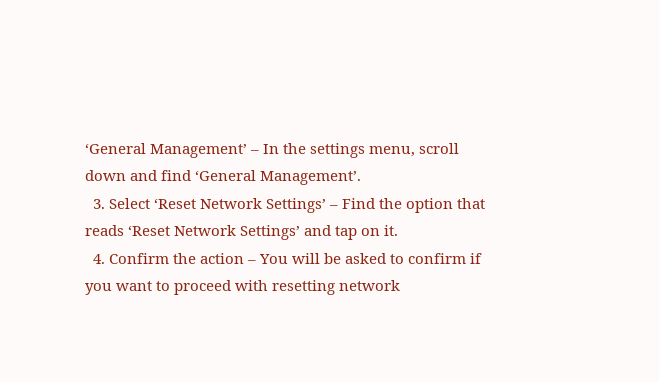‘General Management’ – In the settings menu, scroll down and find ‘General Management’.
  3. Select ‘Reset Network Settings’ – Find the option that reads ‘Reset Network Settings’ and tap on it.
  4. Confirm the action – You will be asked to confirm if you want to proceed with resetting network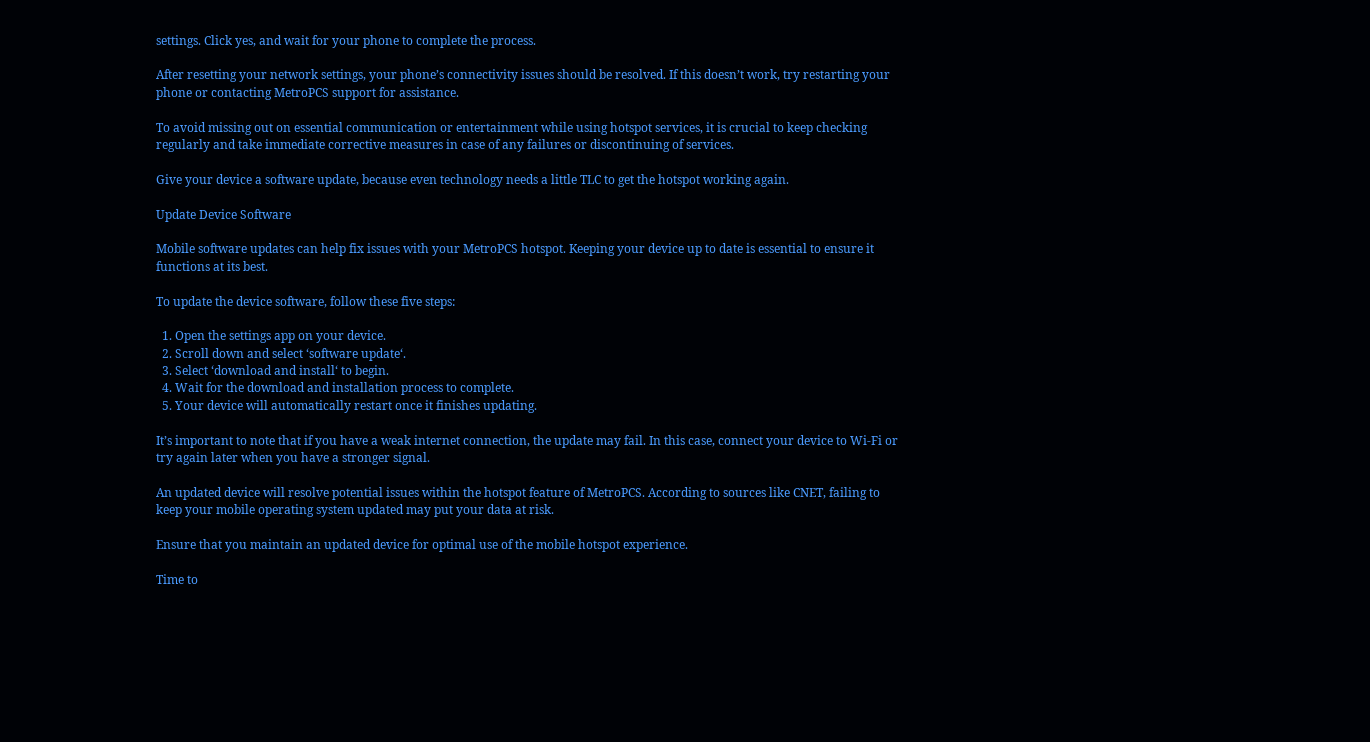settings. Click yes, and wait for your phone to complete the process.

After resetting your network settings, your phone’s connectivity issues should be resolved. If this doesn’t work, try restarting your phone or contacting MetroPCS support for assistance.

To avoid missing out on essential communication or entertainment while using hotspot services, it is crucial to keep checking regularly and take immediate corrective measures in case of any failures or discontinuing of services.

Give your device a software update, because even technology needs a little TLC to get the hotspot working again.

Update Device Software

Mobile software updates can help fix issues with your MetroPCS hotspot. Keeping your device up to date is essential to ensure it functions at its best.

To update the device software, follow these five steps:

  1. Open the settings app on your device.
  2. Scroll down and select ‘software update‘.
  3. Select ‘download and install‘ to begin.
  4. Wait for the download and installation process to complete.
  5. Your device will automatically restart once it finishes updating.

It’s important to note that if you have a weak internet connection, the update may fail. In this case, connect your device to Wi-Fi or try again later when you have a stronger signal.

An updated device will resolve potential issues within the hotspot feature of MetroPCS. According to sources like CNET, failing to keep your mobile operating system updated may put your data at risk.

Ensure that you maintain an updated device for optimal use of the mobile hotspot experience.

Time to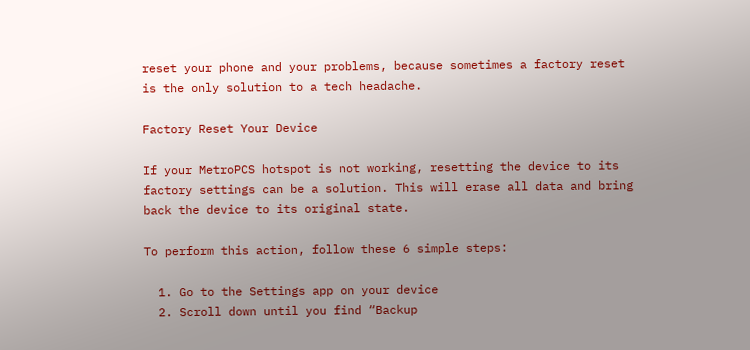reset your phone and your problems, because sometimes a factory reset is the only solution to a tech headache.

Factory Reset Your Device

If your MetroPCS hotspot is not working, resetting the device to its factory settings can be a solution. This will erase all data and bring back the device to its original state.

To perform this action, follow these 6 simple steps:

  1. Go to the Settings app on your device
  2. Scroll down until you find “Backup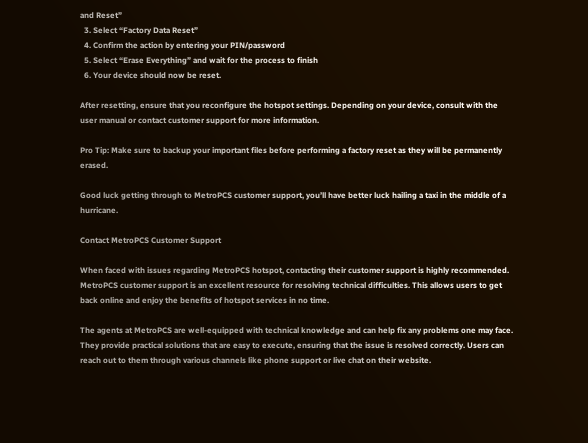and Reset”
  3. Select “Factory Data Reset”
  4. Confirm the action by entering your PIN/password
  5. Select “Erase Everything” and wait for the process to finish
  6. Your device should now be reset.

After resetting, ensure that you reconfigure the hotspot settings. Depending on your device, consult with the user manual or contact customer support for more information.

Pro Tip: Make sure to backup your important files before performing a factory reset as they will be permanently erased.

Good luck getting through to MetroPCS customer support, you’ll have better luck hailing a taxi in the middle of a hurricane.

Contact MetroPCS Customer Support

When faced with issues regarding MetroPCS hotspot, contacting their customer support is highly recommended. MetroPCS customer support is an excellent resource for resolving technical difficulties. This allows users to get back online and enjoy the benefits of hotspot services in no time.

The agents at MetroPCS are well-equipped with technical knowledge and can help fix any problems one may face. They provide practical solutions that are easy to execute, ensuring that the issue is resolved correctly. Users can reach out to them through various channels like phone support or live chat on their website.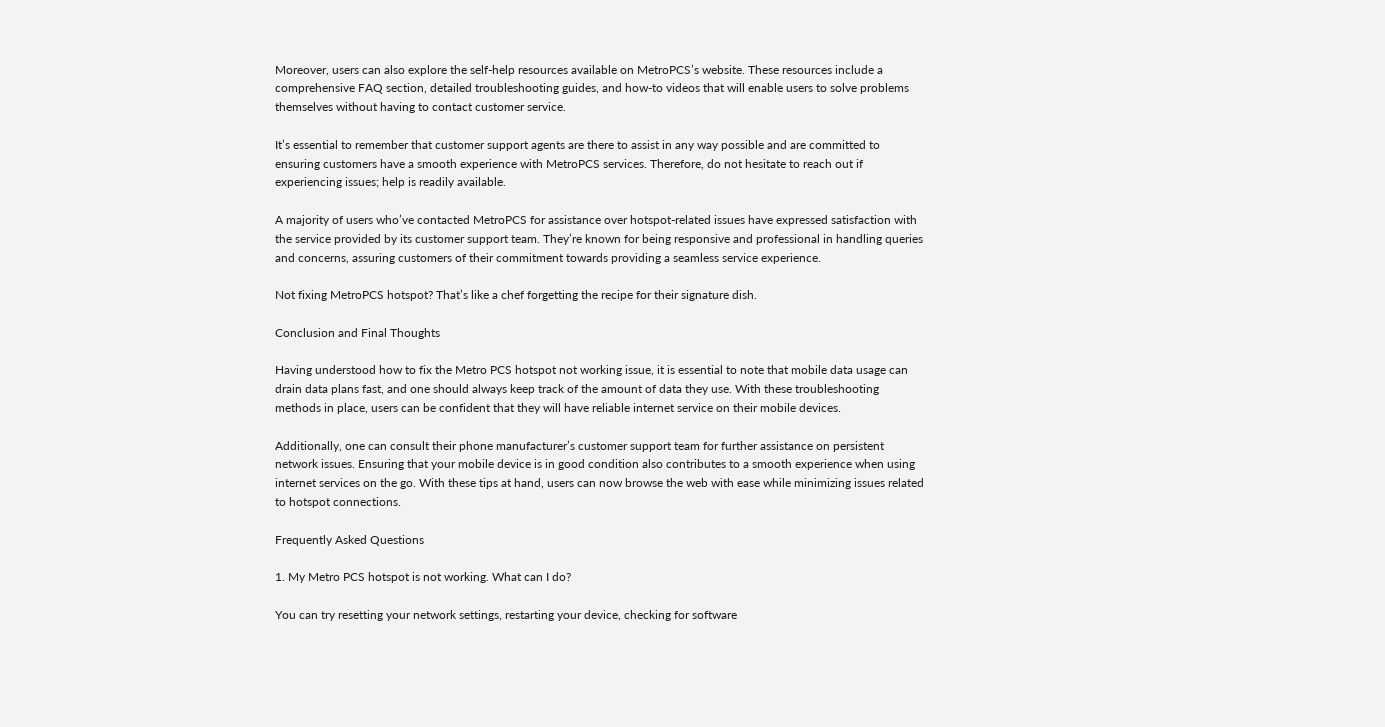Moreover, users can also explore the self-help resources available on MetroPCS’s website. These resources include a comprehensive FAQ section, detailed troubleshooting guides, and how-to videos that will enable users to solve problems themselves without having to contact customer service.

It’s essential to remember that customer support agents are there to assist in any way possible and are committed to ensuring customers have a smooth experience with MetroPCS services. Therefore, do not hesitate to reach out if experiencing issues; help is readily available.

A majority of users who’ve contacted MetroPCS for assistance over hotspot-related issues have expressed satisfaction with the service provided by its customer support team. They’re known for being responsive and professional in handling queries and concerns, assuring customers of their commitment towards providing a seamless service experience.

Not fixing MetroPCS hotspot? That’s like a chef forgetting the recipe for their signature dish.

Conclusion and Final Thoughts

Having understood how to fix the Metro PCS hotspot not working issue, it is essential to note that mobile data usage can drain data plans fast, and one should always keep track of the amount of data they use. With these troubleshooting methods in place, users can be confident that they will have reliable internet service on their mobile devices.

Additionally, one can consult their phone manufacturer’s customer support team for further assistance on persistent network issues. Ensuring that your mobile device is in good condition also contributes to a smooth experience when using internet services on the go. With these tips at hand, users can now browse the web with ease while minimizing issues related to hotspot connections.

Frequently Asked Questions

1. My Metro PCS hotspot is not working. What can I do?

You can try resetting your network settings, restarting your device, checking for software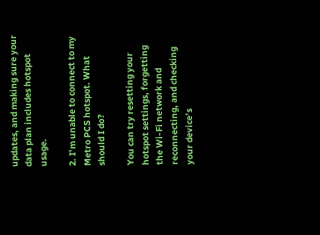updates, and making sure your data plan includes hotspot usage.

2. I’m unable to connect to my Metro PCS hotspot. What should I do?

You can try resetting your hotspot settings, forgetting the Wi-Fi network and reconnecting, and checking your device’s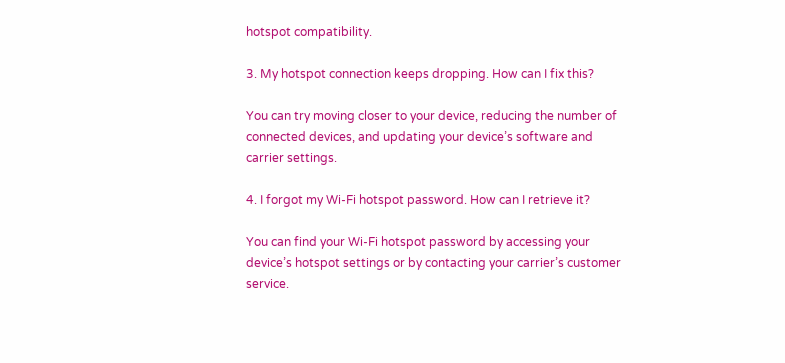hotspot compatibility.

3. My hotspot connection keeps dropping. How can I fix this?

You can try moving closer to your device, reducing the number of connected devices, and updating your device’s software and carrier settings.

4. I forgot my Wi-Fi hotspot password. How can I retrieve it?

You can find your Wi-Fi hotspot password by accessing your device’s hotspot settings or by contacting your carrier’s customer service.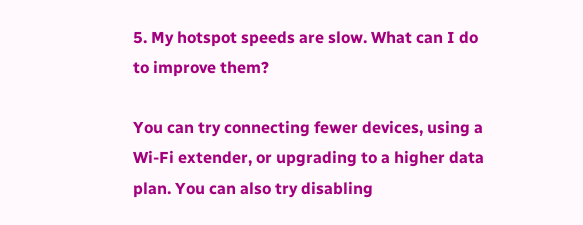5. My hotspot speeds are slow. What can I do to improve them?

You can try connecting fewer devices, using a Wi-Fi extender, or upgrading to a higher data plan. You can also try disabling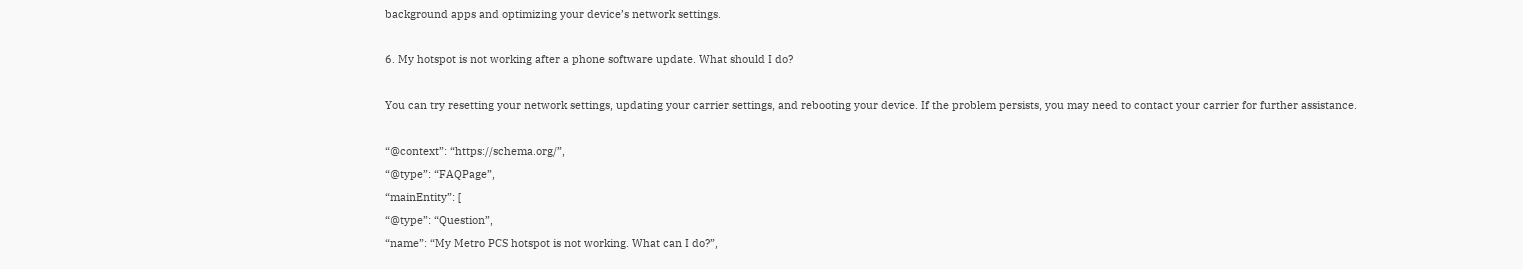background apps and optimizing your device’s network settings.

6. My hotspot is not working after a phone software update. What should I do?

You can try resetting your network settings, updating your carrier settings, and rebooting your device. If the problem persists, you may need to contact your carrier for further assistance.

“@context”: “https://schema.org/”,
“@type”: “FAQPage”,
“mainEntity”: [
“@type”: “Question”,
“name”: “My Metro PCS hotspot is not working. What can I do?”,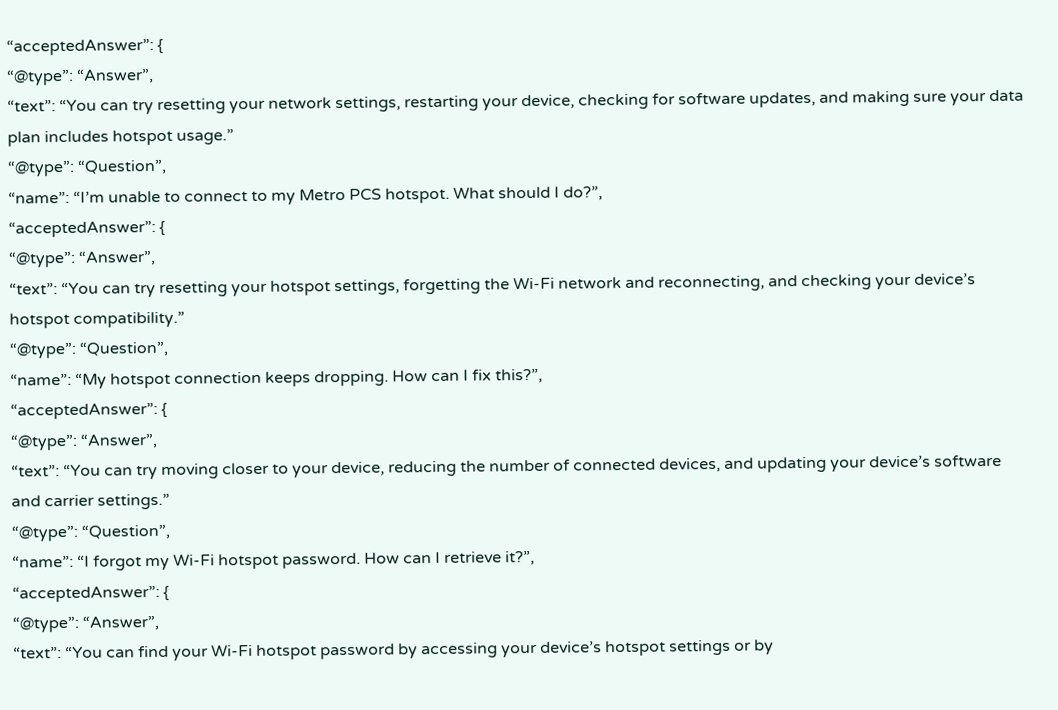“acceptedAnswer”: {
“@type”: “Answer”,
“text”: “You can try resetting your network settings, restarting your device, checking for software updates, and making sure your data plan includes hotspot usage.”
“@type”: “Question”,
“name”: “I’m unable to connect to my Metro PCS hotspot. What should I do?”,
“acceptedAnswer”: {
“@type”: “Answer”,
“text”: “You can try resetting your hotspot settings, forgetting the Wi-Fi network and reconnecting, and checking your device’s hotspot compatibility.”
“@type”: “Question”,
“name”: “My hotspot connection keeps dropping. How can I fix this?”,
“acceptedAnswer”: {
“@type”: “Answer”,
“text”: “You can try moving closer to your device, reducing the number of connected devices, and updating your device’s software and carrier settings.”
“@type”: “Question”,
“name”: “I forgot my Wi-Fi hotspot password. How can I retrieve it?”,
“acceptedAnswer”: {
“@type”: “Answer”,
“text”: “You can find your Wi-Fi hotspot password by accessing your device’s hotspot settings or by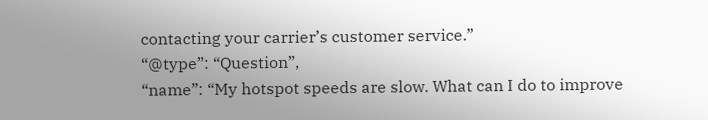contacting your carrier’s customer service.”
“@type”: “Question”,
“name”: “My hotspot speeds are slow. What can I do to improve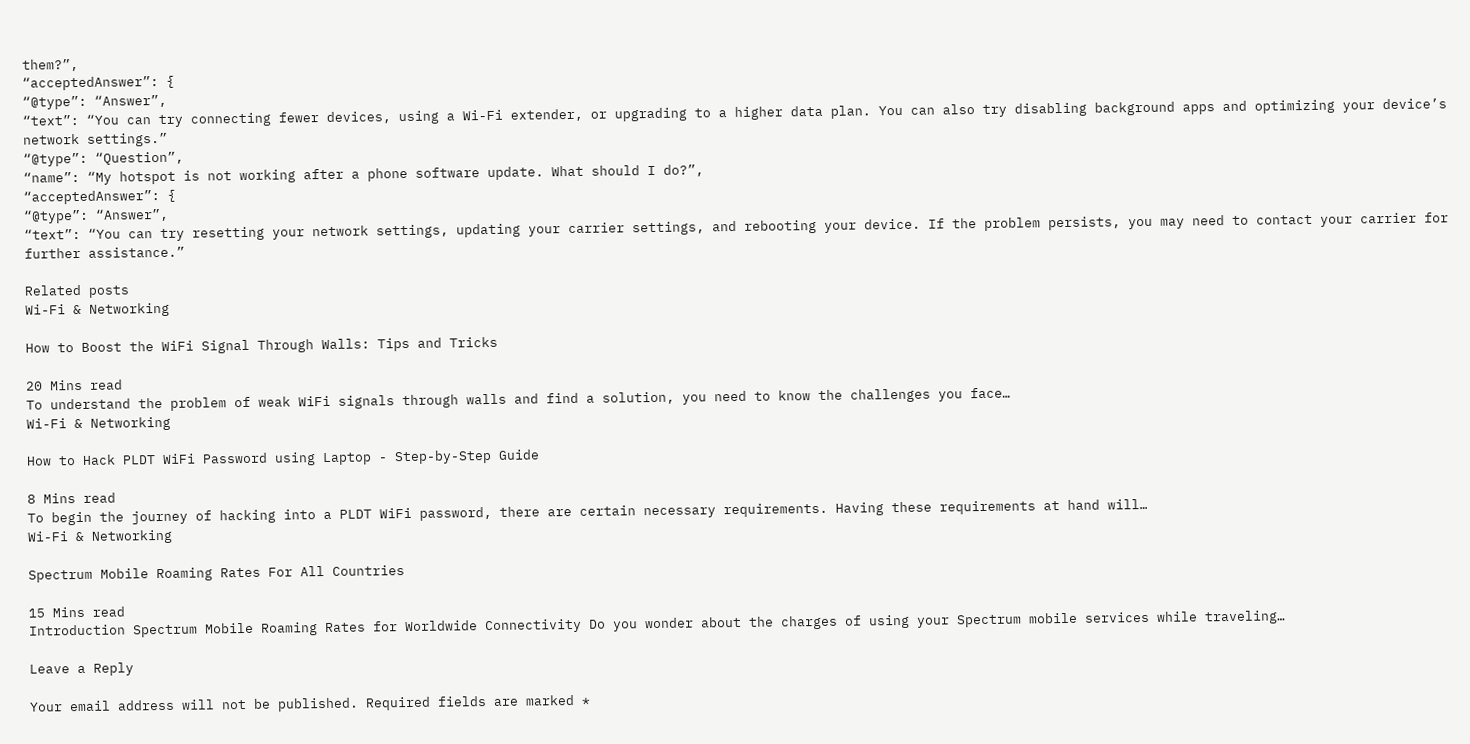them?”,
“acceptedAnswer”: {
“@type”: “Answer”,
“text”: “You can try connecting fewer devices, using a Wi-Fi extender, or upgrading to a higher data plan. You can also try disabling background apps and optimizing your device’s network settings.”
“@type”: “Question”,
“name”: “My hotspot is not working after a phone software update. What should I do?”,
“acceptedAnswer”: {
“@type”: “Answer”,
“text”: “You can try resetting your network settings, updating your carrier settings, and rebooting your device. If the problem persists, you may need to contact your carrier for further assistance.”

Related posts
Wi-Fi & Networking

How to Boost the WiFi Signal Through Walls: Tips and Tricks

20 Mins read
To understand the problem of weak WiFi signals through walls and find a solution, you need to know the challenges you face…
Wi-Fi & Networking

How to Hack PLDT WiFi Password using Laptop - Step-by-Step Guide

8 Mins read
To begin the journey of hacking into a PLDT WiFi password, there are certain necessary requirements. Having these requirements at hand will…
Wi-Fi & Networking

Spectrum Mobile Roaming Rates For All Countries

15 Mins read
Introduction Spectrum Mobile Roaming Rates for Worldwide Connectivity Do you wonder about the charges of using your Spectrum mobile services while traveling…

Leave a Reply

Your email address will not be published. Required fields are marked *